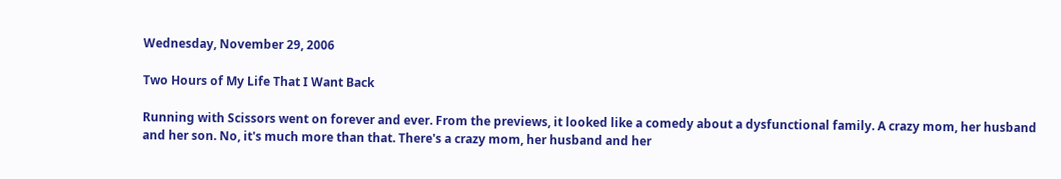Wednesday, November 29, 2006

Two Hours of My Life That I Want Back

Running with Scissors went on forever and ever. From the previews, it looked like a comedy about a dysfunctional family. A crazy mom, her husband and her son. No, it's much more than that. There's a crazy mom, her husband and her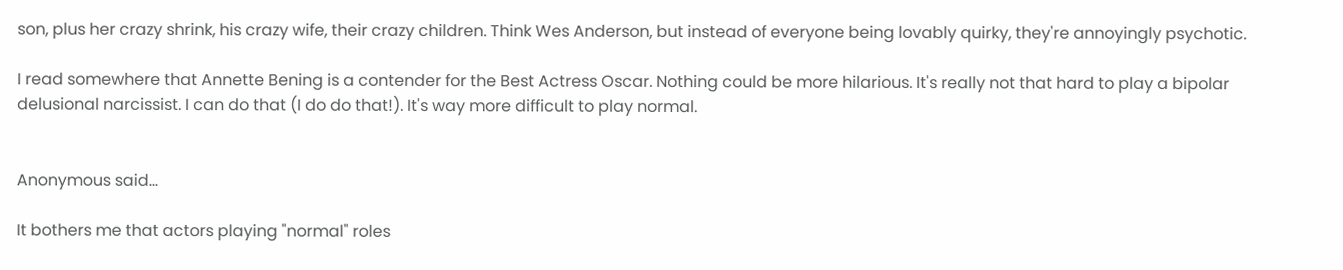son, plus her crazy shrink, his crazy wife, their crazy children. Think Wes Anderson, but instead of everyone being lovably quirky, they're annoyingly psychotic.

I read somewhere that Annette Bening is a contender for the Best Actress Oscar. Nothing could be more hilarious. It's really not that hard to play a bipolar delusional narcissist. I can do that (I do do that!). It's way more difficult to play normal.


Anonymous said...

It bothers me that actors playing "normal" roles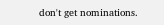don't get nominations.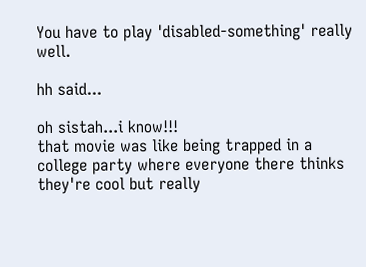You have to play 'disabled-something' really well.

hh said...

oh sistah...i know!!!
that movie was like being trapped in a college party where everyone there thinks they're cool but really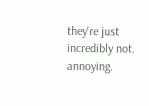they're just incredibly not. annoying.